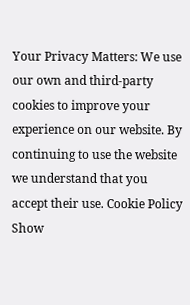Your Privacy Matters: We use our own and third-party cookies to improve your experience on our website. By continuing to use the website we understand that you accept their use. Cookie Policy
Show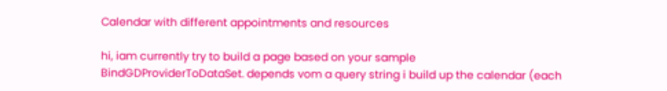Calendar with different appointments and resources

hi, iam currently try to build a page based on your sample
BindGDProviderToDataSet. depends vom a query string i build up the calendar (each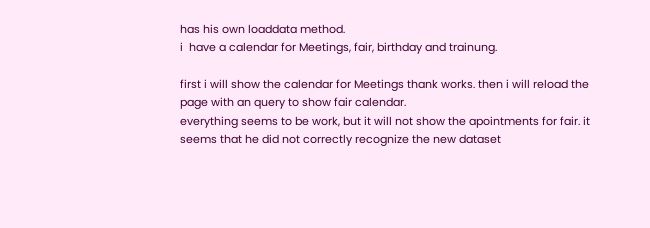has his own loaddata method.
i  have a calendar for Meetings, fair, birthday and trainung.

first i will show the calendar for Meetings thank works. then i will reload the page with an query to show fair calendar.
everything seems to be work, but it will not show the apointments for fair. it seems that he did not correctly recognize the new dataset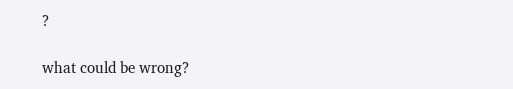?

what could be wrong?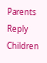Parents Reply Children